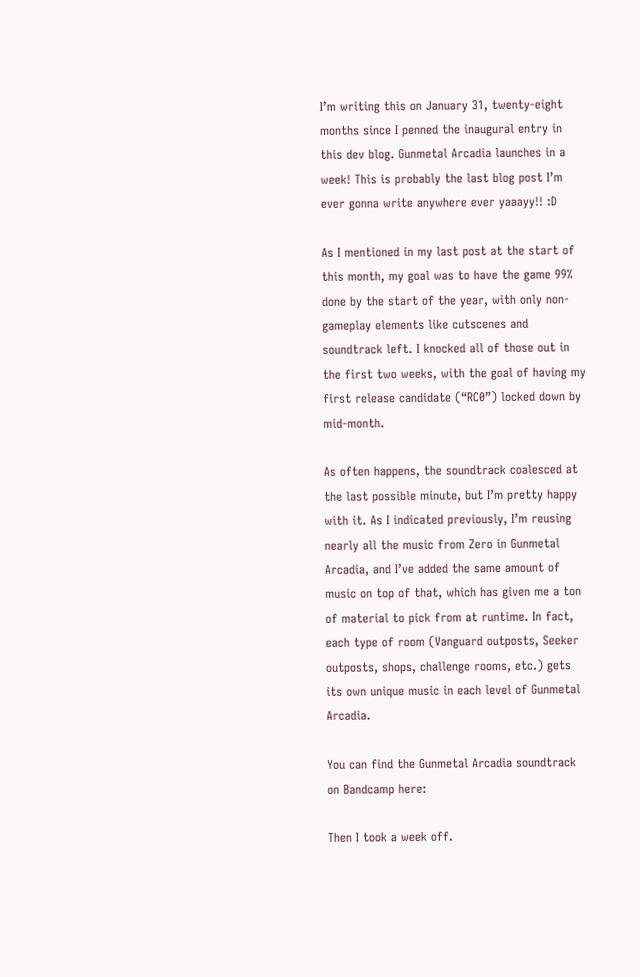I’m writing this on January 31, twenty-eight months since I penned the inaugural entry in this dev blog. Gunmetal Arcadia launches in a week! This is probably the last blog post I’m ever gonna write anywhere ever yaaayy!! :D

As I mentioned in my last post at the start of this month, my goal was to have the game 99% done by the start of the year, with only non-gameplay elements like cutscenes and soundtrack left. I knocked all of those out in the first two weeks, with the goal of having my first release candidate (“RC0”) locked down by mid-month.

As often happens, the soundtrack coalesced at the last possible minute, but I’m pretty happy with it. As I indicated previously, I’m reusing nearly all the music from Zero in Gunmetal Arcadia, and I’ve added the same amount of music on top of that, which has given me a ton of material to pick from at runtime. In fact, each type of room (Vanguard outposts, Seeker outposts, shops, challenge rooms, etc.) gets its own unique music in each level of Gunmetal Arcadia.

You can find the Gunmetal Arcadia soundtrack on Bandcamp here:

Then I took a week off.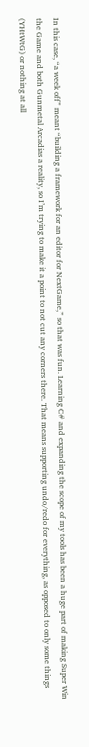In this case, “a week off” meant “building a framework for an editor for NextGame,” so that was fun. Learning C# and expanding the scope of my tools has been a huge part of making Super Win the Game and both Gunmetal Arcadias a reality, so I’m trying to make it a point to not cut any corners there. That means supporting undo/redo for everything, as opposed to only some things (YHtWtG) or nothing at all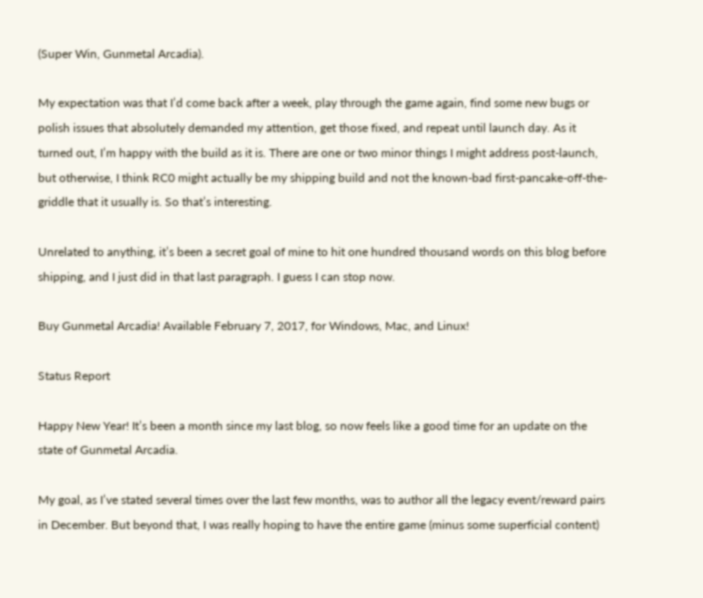(Super Win, Gunmetal Arcadia).

My expectation was that I’d come back after a week, play through the game again, find some new bugs or polish issues that absolutely demanded my attention, get those fixed, and repeat until launch day. As it turned out, I’m happy with the build as it is. There are one or two minor things I might address post-launch, but otherwise, I think RC0 might actually be my shipping build and not the known-bad first-pancake-off-the-griddle that it usually is. So that’s interesting.

Unrelated to anything, it’s been a secret goal of mine to hit one hundred thousand words on this blog before shipping, and I just did in that last paragraph. I guess I can stop now.

Buy Gunmetal Arcadia! Available February 7, 2017, for Windows, Mac, and Linux!

Status Report

Happy New Year! It’s been a month since my last blog, so now feels like a good time for an update on the state of Gunmetal Arcadia.

My goal, as I’ve stated several times over the last few months, was to author all the legacy event/reward pairs in December. But beyond that, I was really hoping to have the entire game (minus some superficial content)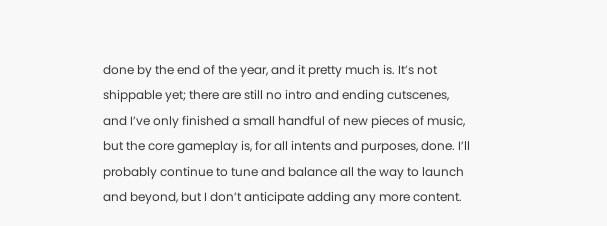done by the end of the year, and it pretty much is. It’s not shippable yet; there are still no intro and ending cutscenes, and I’ve only finished a small handful of new pieces of music, but the core gameplay is, for all intents and purposes, done. I’ll probably continue to tune and balance all the way to launch and beyond, but I don’t anticipate adding any more content.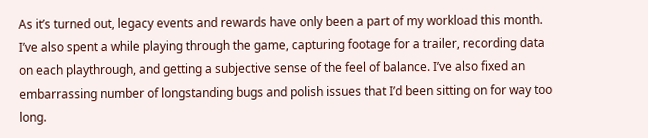As it’s turned out, legacy events and rewards have only been a part of my workload this month. I’ve also spent a while playing through the game, capturing footage for a trailer, recording data on each playthrough, and getting a subjective sense of the feel of balance. I’ve also fixed an embarrassing number of longstanding bugs and polish issues that I’d been sitting on for way too long.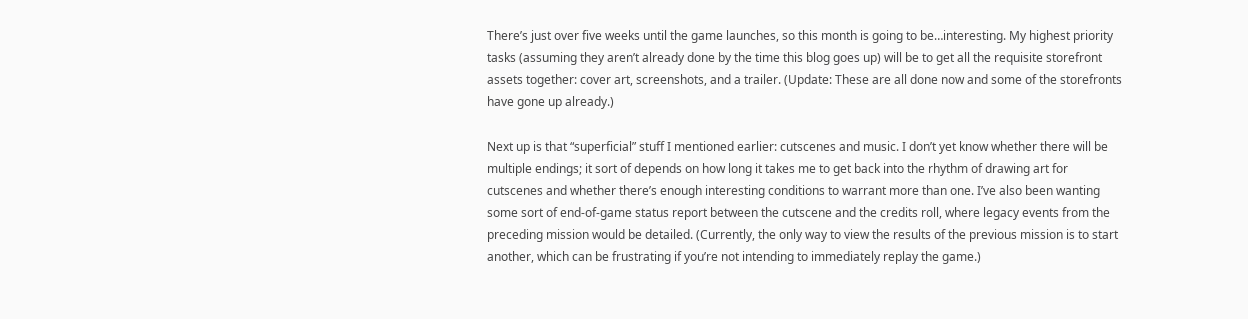There’s just over five weeks until the game launches, so this month is going to be…interesting. My highest priority tasks (assuming they aren’t already done by the time this blog goes up) will be to get all the requisite storefront assets together: cover art, screenshots, and a trailer. (Update: These are all done now and some of the storefronts have gone up already.)

Next up is that “superficial” stuff I mentioned earlier: cutscenes and music. I don’t yet know whether there will be multiple endings; it sort of depends on how long it takes me to get back into the rhythm of drawing art for cutscenes and whether there’s enough interesting conditions to warrant more than one. I’ve also been wanting some sort of end-of-game status report between the cutscene and the credits roll, where legacy events from the preceding mission would be detailed. (Currently, the only way to view the results of the previous mission is to start another, which can be frustrating if you’re not intending to immediately replay the game.)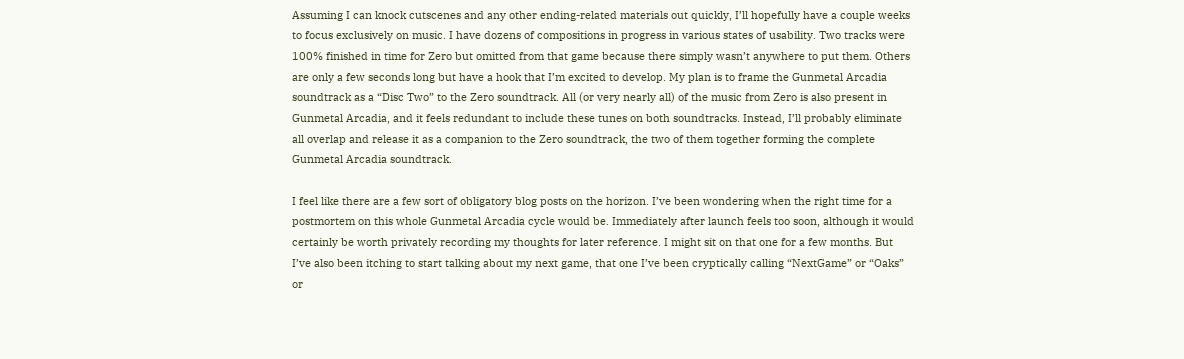Assuming I can knock cutscenes and any other ending-related materials out quickly, I’ll hopefully have a couple weeks to focus exclusively on music. I have dozens of compositions in progress in various states of usability. Two tracks were 100% finished in time for Zero but omitted from that game because there simply wasn’t anywhere to put them. Others are only a few seconds long but have a hook that I’m excited to develop. My plan is to frame the Gunmetal Arcadia soundtrack as a “Disc Two” to the Zero soundtrack. All (or very nearly all) of the music from Zero is also present in Gunmetal Arcadia, and it feels redundant to include these tunes on both soundtracks. Instead, I’ll probably eliminate all overlap and release it as a companion to the Zero soundtrack, the two of them together forming the complete Gunmetal Arcadia soundtrack.

I feel like there are a few sort of obligatory blog posts on the horizon. I’ve been wondering when the right time for a postmortem on this whole Gunmetal Arcadia cycle would be. Immediately after launch feels too soon, although it would certainly be worth privately recording my thoughts for later reference. I might sit on that one for a few months. But I’ve also been itching to start talking about my next game, that one I’ve been cryptically calling “NextGame” or “Oaks” or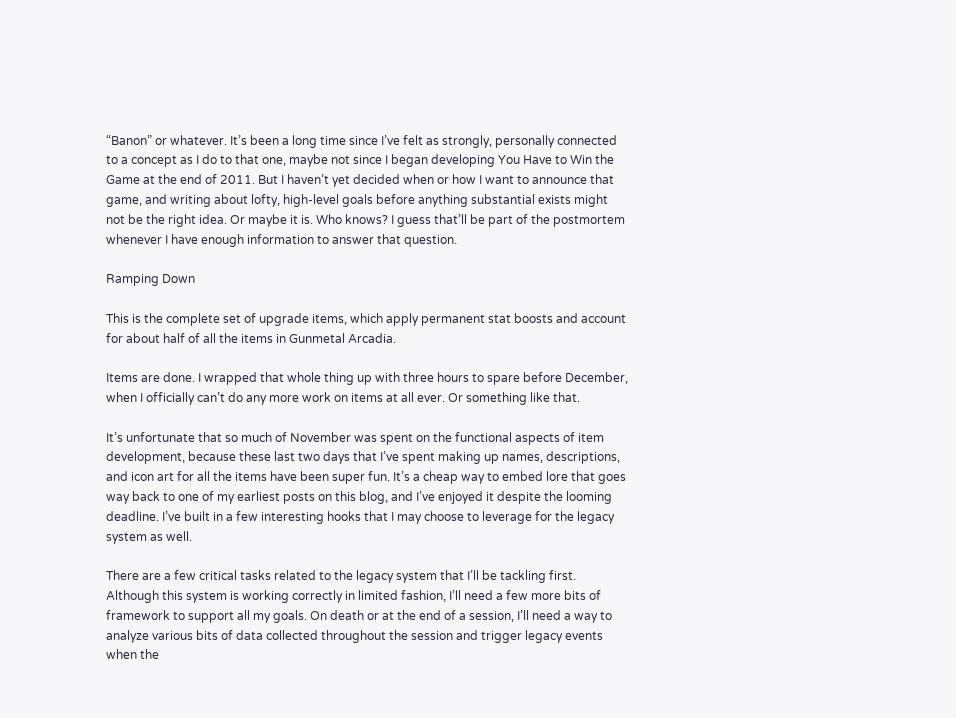“Banon” or whatever. It’s been a long time since I’ve felt as strongly, personally connected to a concept as I do to that one, maybe not since I began developing You Have to Win the Game at the end of 2011. But I haven’t yet decided when or how I want to announce that game, and writing about lofty, high-level goals before anything substantial exists might not be the right idea. Or maybe it is. Who knows? I guess that’ll be part of the postmortem whenever I have enough information to answer that question.

Ramping Down

This is the complete set of upgrade items, which apply permanent stat boosts and account for about half of all the items in Gunmetal Arcadia.

Items are done. I wrapped that whole thing up with three hours to spare before December, when I officially can’t do any more work on items at all ever. Or something like that.

It’s unfortunate that so much of November was spent on the functional aspects of item development, because these last two days that I’ve spent making up names, descriptions, and icon art for all the items have been super fun. It’s a cheap way to embed lore that goes way back to one of my earliest posts on this blog, and I’ve enjoyed it despite the looming deadline. I’ve built in a few interesting hooks that I may choose to leverage for the legacy system as well.

There are a few critical tasks related to the legacy system that I’ll be tackling first. Although this system is working correctly in limited fashion, I’ll need a few more bits of framework to support all my goals. On death or at the end of a session, I’ll need a way to analyze various bits of data collected throughout the session and trigger legacy events when the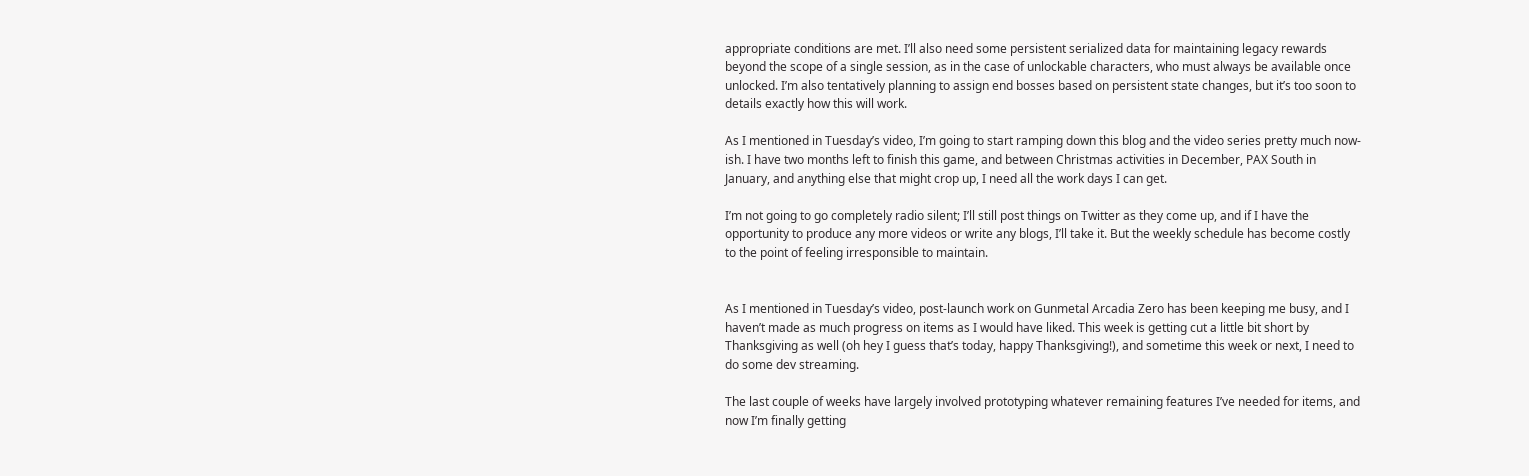appropriate conditions are met. I’ll also need some persistent serialized data for maintaining legacy rewards beyond the scope of a single session, as in the case of unlockable characters, who must always be available once unlocked. I’m also tentatively planning to assign end bosses based on persistent state changes, but it’s too soon to details exactly how this will work.

As I mentioned in Tuesday’s video, I’m going to start ramping down this blog and the video series pretty much now-ish. I have two months left to finish this game, and between Christmas activities in December, PAX South in January, and anything else that might crop up, I need all the work days I can get.

I’m not going to go completely radio silent; I’ll still post things on Twitter as they come up, and if I have the opportunity to produce any more videos or write any blogs, I’ll take it. But the weekly schedule has become costly to the point of feeling irresponsible to maintain.


As I mentioned in Tuesday’s video, post-launch work on Gunmetal Arcadia Zero has been keeping me busy, and I haven’t made as much progress on items as I would have liked. This week is getting cut a little bit short by Thanksgiving as well (oh hey I guess that’s today, happy Thanksgiving!), and sometime this week or next, I need to do some dev streaming.

The last couple of weeks have largely involved prototyping whatever remaining features I’ve needed for items, and now I’m finally getting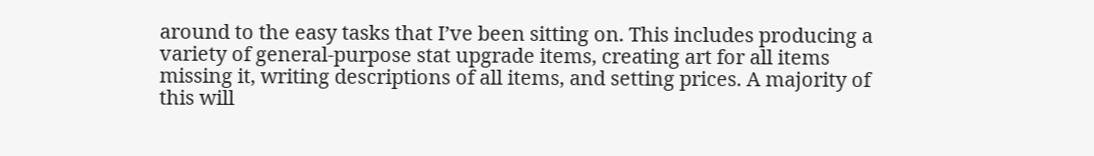around to the easy tasks that I’ve been sitting on. This includes producing a variety of general-purpose stat upgrade items, creating art for all items missing it, writing descriptions of all items, and setting prices. A majority of this will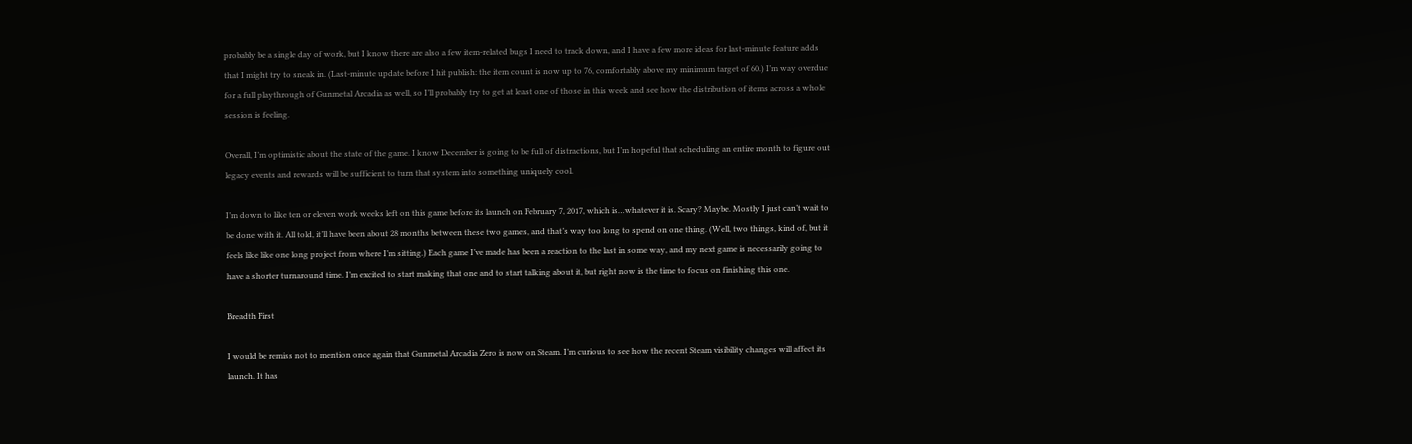probably be a single day of work, but I know there are also a few item-related bugs I need to track down, and I have a few more ideas for last-minute feature adds that I might try to sneak in. (Last-minute update before I hit publish: the item count is now up to 76, comfortably above my minimum target of 60.) I’m way overdue for a full playthrough of Gunmetal Arcadia as well, so I’ll probably try to get at least one of those in this week and see how the distribution of items across a whole session is feeling.

Overall, I’m optimistic about the state of the game. I know December is going to be full of distractions, but I’m hopeful that scheduling an entire month to figure out legacy events and rewards will be sufficient to turn that system into something uniquely cool.

I’m down to like ten or eleven work weeks left on this game before its launch on February 7, 2017, which is…whatever it is. Scary? Maybe. Mostly I just can’t wait to be done with it. All told, it’ll have been about 28 months between these two games, and that’s way too long to spend on one thing. (Well, two things, kind of, but it feels like like one long project from where I’m sitting.) Each game I’ve made has been a reaction to the last in some way, and my next game is necessarily going to have a shorter turnaround time. I’m excited to start making that one and to start talking about it, but right now is the time to focus on finishing this one.

Breadth First

I would be remiss not to mention once again that Gunmetal Arcadia Zero is now on Steam. I’m curious to see how the recent Steam visibility changes will affect its launch. It has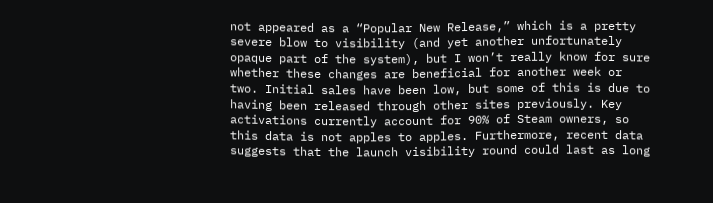not appeared as a “Popular New Release,” which is a pretty severe blow to visibility (and yet another unfortunately opaque part of the system), but I won’t really know for sure whether these changes are beneficial for another week or two. Initial sales have been low, but some of this is due to having been released through other sites previously. Key activations currently account for 90% of Steam owners, so this data is not apples to apples. Furthermore, recent data suggests that the launch visibility round could last as long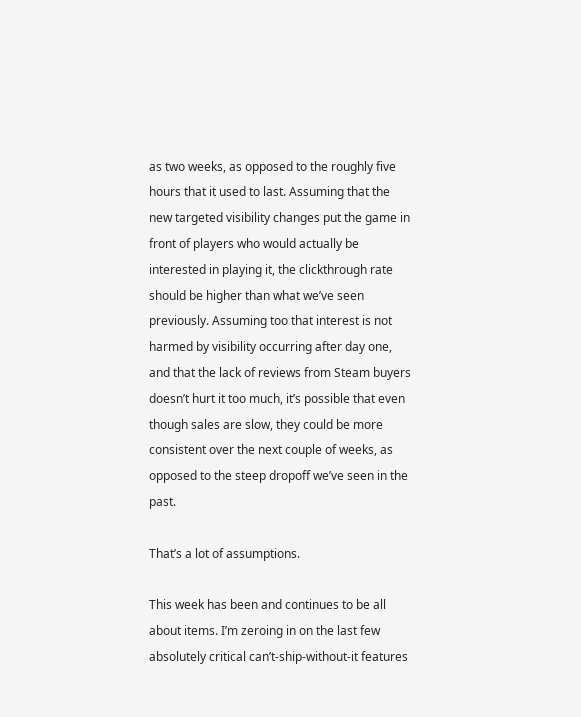as two weeks, as opposed to the roughly five hours that it used to last. Assuming that the new targeted visibility changes put the game in front of players who would actually be interested in playing it, the clickthrough rate should be higher than what we’ve seen previously. Assuming too that interest is not harmed by visibility occurring after day one, and that the lack of reviews from Steam buyers doesn’t hurt it too much, it’s possible that even though sales are slow, they could be more consistent over the next couple of weeks, as opposed to the steep dropoff we’ve seen in the past.

That’s a lot of assumptions.

This week has been and continues to be all about items. I’m zeroing in on the last few absolutely critical can’t-ship-without-it features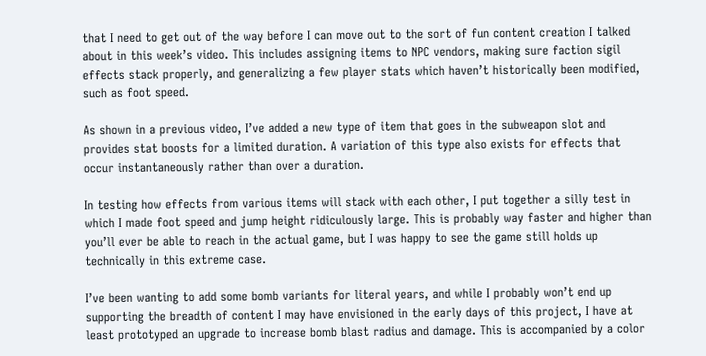that I need to get out of the way before I can move out to the sort of fun content creation I talked about in this week’s video. This includes assigning items to NPC vendors, making sure faction sigil effects stack properly, and generalizing a few player stats which haven’t historically been modified, such as foot speed.

As shown in a previous video, I’ve added a new type of item that goes in the subweapon slot and provides stat boosts for a limited duration. A variation of this type also exists for effects that occur instantaneously rather than over a duration.

In testing how effects from various items will stack with each other, I put together a silly test in which I made foot speed and jump height ridiculously large. This is probably way faster and higher than you’ll ever be able to reach in the actual game, but I was happy to see the game still holds up technically in this extreme case.

I’ve been wanting to add some bomb variants for literal years, and while I probably won’t end up supporting the breadth of content I may have envisioned in the early days of this project, I have at least prototyped an upgrade to increase bomb blast radius and damage. This is accompanied by a color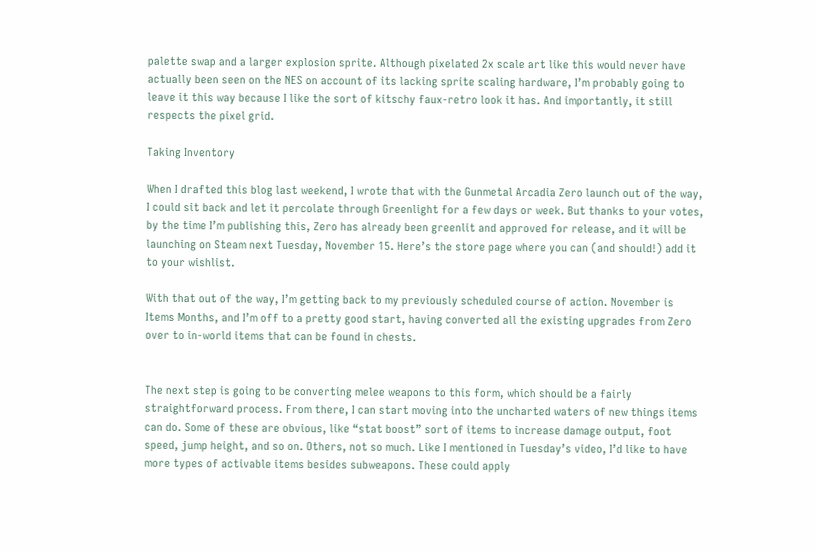palette swap and a larger explosion sprite. Although pixelated 2x scale art like this would never have actually been seen on the NES on account of its lacking sprite scaling hardware, I’m probably going to leave it this way because I like the sort of kitschy faux-retro look it has. And importantly, it still respects the pixel grid.

Taking Inventory

When I drafted this blog last weekend, I wrote that with the Gunmetal Arcadia Zero launch out of the way, I could sit back and let it percolate through Greenlight for a few days or week. But thanks to your votes, by the time I’m publishing this, Zero has already been greenlit and approved for release, and it will be launching on Steam next Tuesday, November 15. Here’s the store page where you can (and should!) add it to your wishlist.

With that out of the way, I’m getting back to my previously scheduled course of action. November is Items Months, and I’m off to a pretty good start, having converted all the existing upgrades from Zero over to in-world items that can be found in chests.


The next step is going to be converting melee weapons to this form, which should be a fairly straightforward process. From there, I can start moving into the uncharted waters of new things items can do. Some of these are obvious, like “stat boost” sort of items to increase damage output, foot speed, jump height, and so on. Others, not so much. Like I mentioned in Tuesday’s video, I’d like to have more types of activable items besides subweapons. These could apply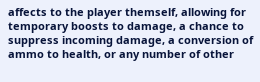affects to the player themself, allowing for temporary boosts to damage, a chance to suppress incoming damage, a conversion of ammo to health, or any number of other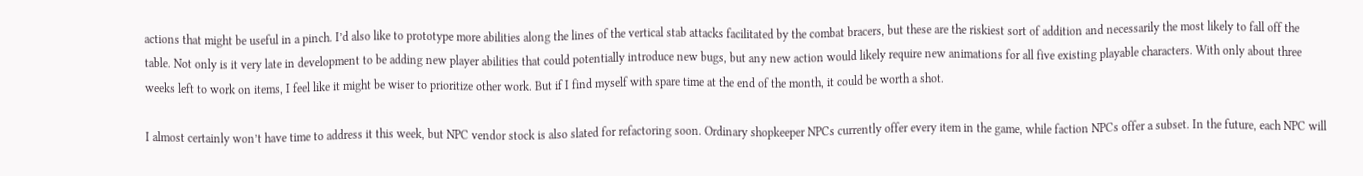actions that might be useful in a pinch. I’d also like to prototype more abilities along the lines of the vertical stab attacks facilitated by the combat bracers, but these are the riskiest sort of addition and necessarily the most likely to fall off the table. Not only is it very late in development to be adding new player abilities that could potentially introduce new bugs, but any new action would likely require new animations for all five existing playable characters. With only about three weeks left to work on items, I feel like it might be wiser to prioritize other work. But if I find myself with spare time at the end of the month, it could be worth a shot.

I almost certainly won’t have time to address it this week, but NPC vendor stock is also slated for refactoring soon. Ordinary shopkeeper NPCs currently offer every item in the game, while faction NPCs offer a subset. In the future, each NPC will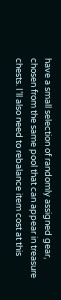have a small selection of randomly assigned gear, chosen from the same pool that can appear in treasure chests. I’ll also need to rebalance item cost at this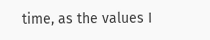time, as the values I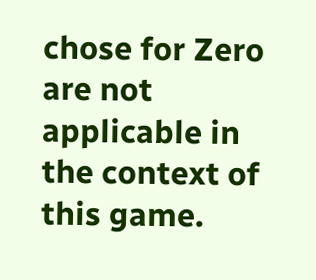chose for Zero are not applicable in the context of this game.